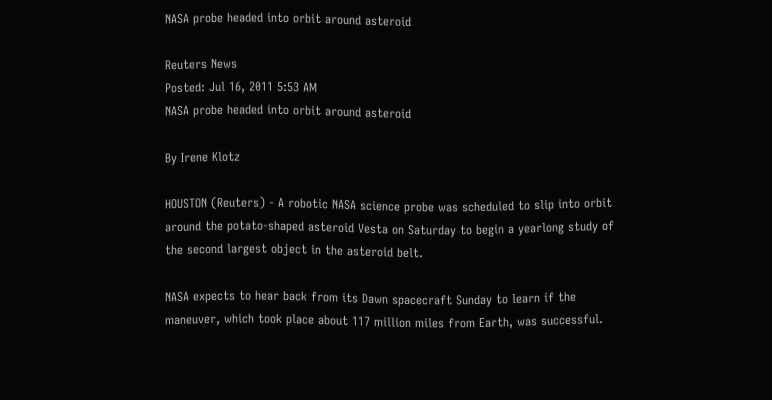NASA probe headed into orbit around asteroid

Reuters News
Posted: Jul 16, 2011 5:53 AM
NASA probe headed into orbit around asteroid

By Irene Klotz

HOUSTON (Reuters) - A robotic NASA science probe was scheduled to slip into orbit around the potato-shaped asteroid Vesta on Saturday to begin a yearlong study of the second largest object in the asteroid belt.

NASA expects to hear back from its Dawn spacecraft Sunday to learn if the maneuver, which took place about 117 million miles from Earth, was successful.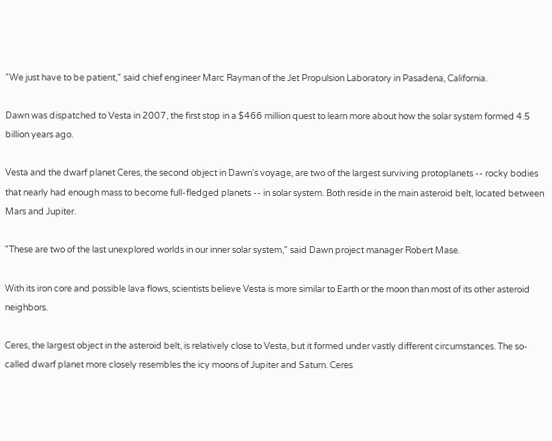"We just have to be patient," said chief engineer Marc Rayman of the Jet Propulsion Laboratory in Pasadena, California.

Dawn was dispatched to Vesta in 2007, the first stop in a $466 million quest to learn more about how the solar system formed 4.5 billion years ago.

Vesta and the dwarf planet Ceres, the second object in Dawn's voyage, are two of the largest surviving protoplanets -- rocky bodies that nearly had enough mass to become full-fledged planets -- in solar system. Both reside in the main asteroid belt, located between Mars and Jupiter.

"These are two of the last unexplored worlds in our inner solar system," said Dawn project manager Robert Mase.

With its iron core and possible lava flows, scientists believe Vesta is more similar to Earth or the moon than most of its other asteroid neighbors.

Ceres, the largest object in the asteroid belt, is relatively close to Vesta, but it formed under vastly different circumstances. The so-called dwarf planet more closely resembles the icy moons of Jupiter and Saturn. Ceres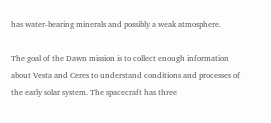has water-bearing minerals and possibly a weak atmosphere.

The goal of the Dawn mission is to collect enough information about Vesta and Ceres to understand conditions and processes of the early solar system. The spacecraft has three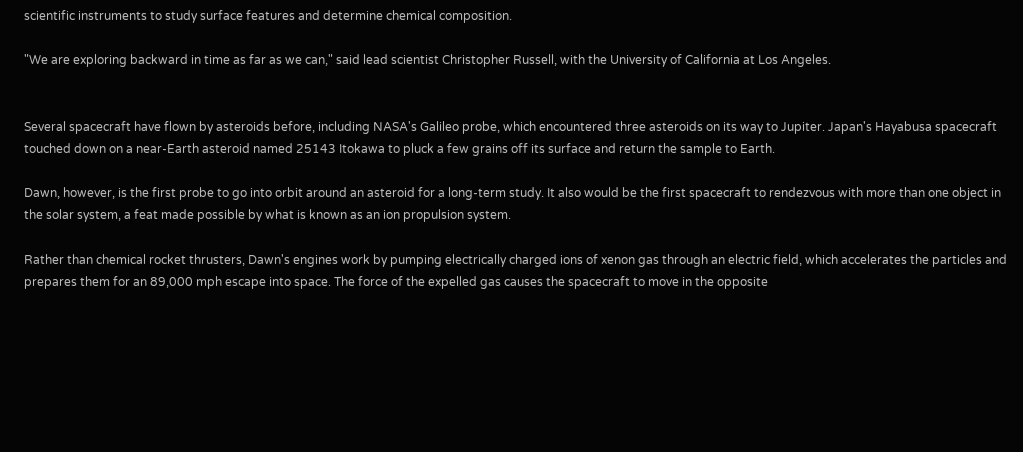scientific instruments to study surface features and determine chemical composition.

"We are exploring backward in time as far as we can," said lead scientist Christopher Russell, with the University of California at Los Angeles.


Several spacecraft have flown by asteroids before, including NASA's Galileo probe, which encountered three asteroids on its way to Jupiter. Japan's Hayabusa spacecraft touched down on a near-Earth asteroid named 25143 Itokawa to pluck a few grains off its surface and return the sample to Earth.

Dawn, however, is the first probe to go into orbit around an asteroid for a long-term study. It also would be the first spacecraft to rendezvous with more than one object in the solar system, a feat made possible by what is known as an ion propulsion system.

Rather than chemical rocket thrusters, Dawn's engines work by pumping electrically charged ions of xenon gas through an electric field, which accelerates the particles and prepares them for an 89,000 mph escape into space. The force of the expelled gas causes the spacecraft to move in the opposite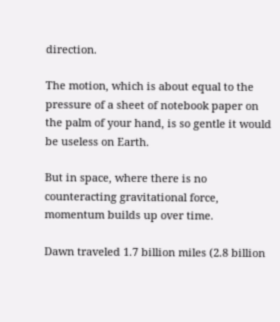direction.

The motion, which is about equal to the pressure of a sheet of notebook paper on the palm of your hand, is so gentle it would be useless on Earth.

But in space, where there is no counteracting gravitational force, momentum builds up over time.

Dawn traveled 1.7 billion miles (2.8 billion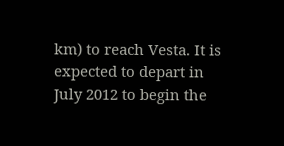km) to reach Vesta. It is expected to depart in July 2012 to begin the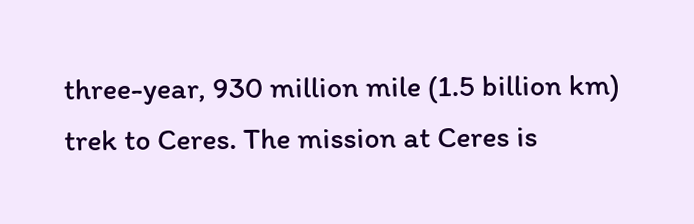three-year, 930 million mile (1.5 billion km) trek to Ceres. The mission at Ceres is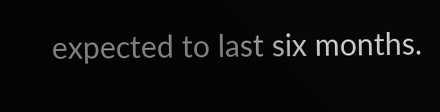expected to last six months.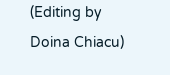(Editing by Doina Chiacu)